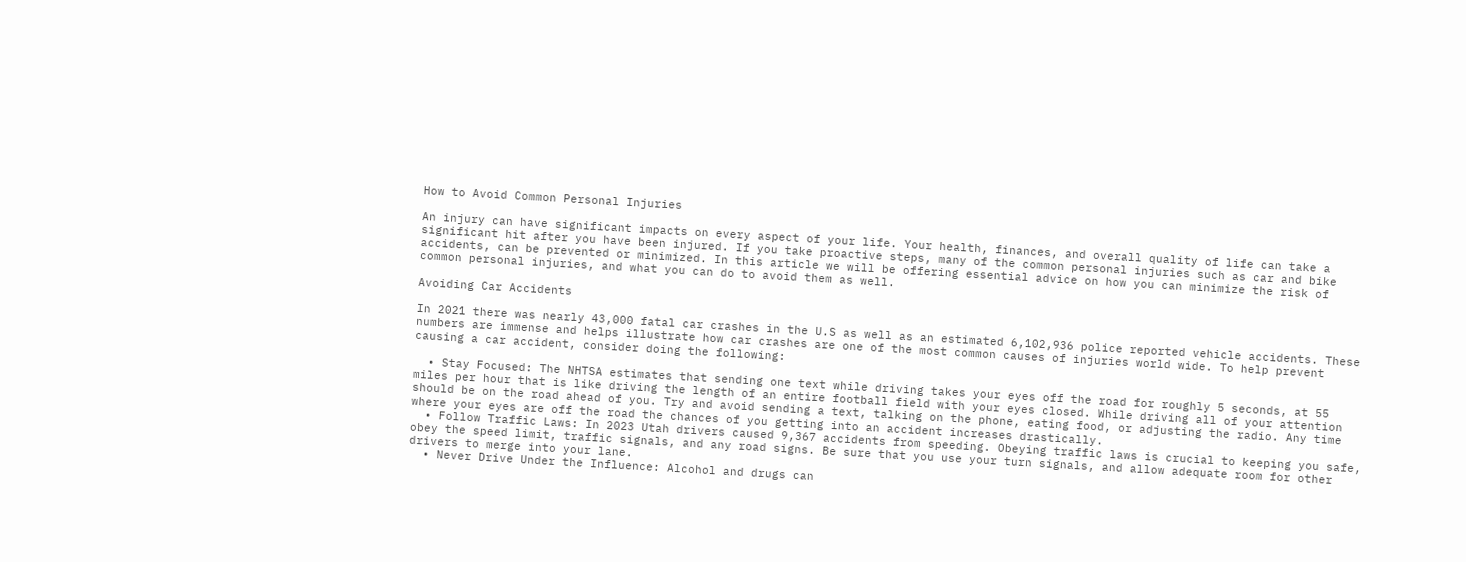How to Avoid Common Personal Injuries

An injury can have significant impacts on every aspect of your life. Your health, finances, and overall quality of life can take a significant hit after you have been injured. If you take proactive steps, many of the common personal injuries such as car and bike accidents, can be prevented or minimized. In this article we will be offering essential advice on how you can minimize the risk of common personal injuries, and what you can do to avoid them as well.

Avoiding Car Accidents

In 2021 there was nearly 43,000 fatal car crashes in the U.S as well as an estimated 6,102,936 police reported vehicle accidents. These numbers are immense and helps illustrate how car crashes are one of the most common causes of injuries world wide. To help prevent causing a car accident, consider doing the following:

  • Stay Focused: The NHTSA estimates that sending one text while driving takes your eyes off the road for roughly 5 seconds, at 55 miles per hour that is like driving the length of an entire football field with your eyes closed. While driving all of your attention should be on the road ahead of you. Try and avoid sending a text, talking on the phone, eating food, or adjusting the radio. Any time where your eyes are off the road the chances of you getting into an accident increases drastically.
  • Follow Traffic Laws: In 2023 Utah drivers caused 9,367 accidents from speeding. Obeying traffic laws is crucial to keeping you safe, obey the speed limit, traffic signals, and any road signs. Be sure that you use your turn signals, and allow adequate room for other drivers to merge into your lane.
  • Never Drive Under the Influence: Alcohol and drugs can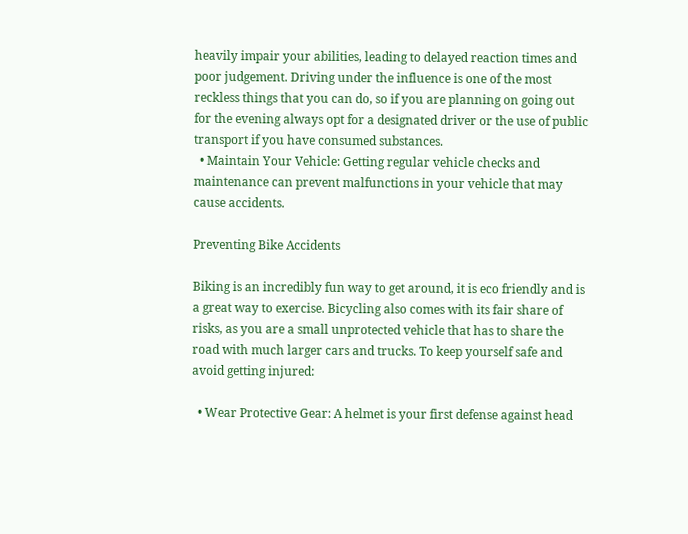heavily impair your abilities, leading to delayed reaction times and poor judgement. Driving under the influence is one of the most reckless things that you can do, so if you are planning on going out for the evening always opt for a designated driver or the use of public transport if you have consumed substances.
  • Maintain Your Vehicle: Getting regular vehicle checks and maintenance can prevent malfunctions in your vehicle that may cause accidents.

Preventing Bike Accidents

Biking is an incredibly fun way to get around, it is eco friendly and is a great way to exercise. Bicycling also comes with its fair share of risks, as you are a small unprotected vehicle that has to share the road with much larger cars and trucks. To keep yourself safe and avoid getting injured:

  • Wear Protective Gear: A helmet is your first defense against head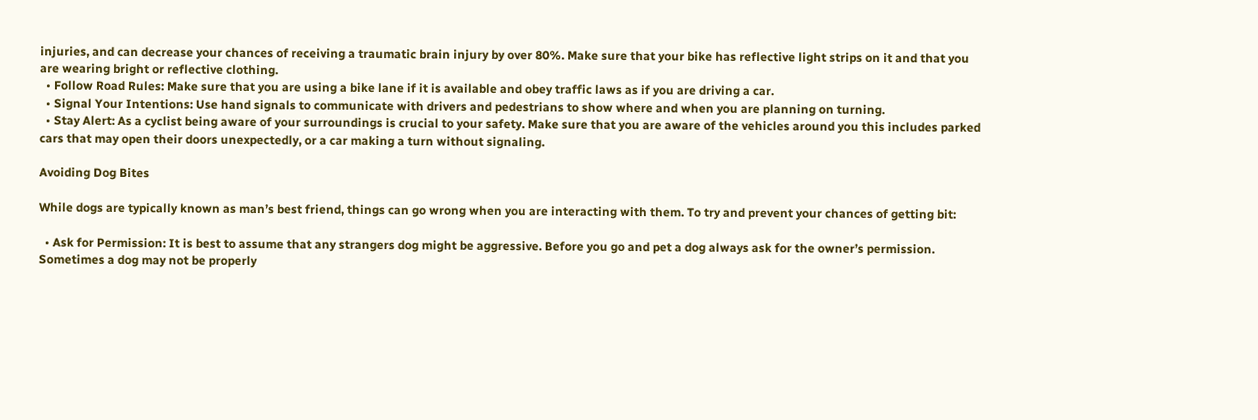injuries, and can decrease your chances of receiving a traumatic brain injury by over 80%. Make sure that your bike has reflective light strips on it and that you are wearing bright or reflective clothing.
  • Follow Road Rules: Make sure that you are using a bike lane if it is available and obey traffic laws as if you are driving a car.
  • Signal Your Intentions: Use hand signals to communicate with drivers and pedestrians to show where and when you are planning on turning.
  • Stay Alert: As a cyclist being aware of your surroundings is crucial to your safety. Make sure that you are aware of the vehicles around you this includes parked cars that may open their doors unexpectedly, or a car making a turn without signaling.

Avoiding Dog Bites

While dogs are typically known as man’s best friend, things can go wrong when you are interacting with them. To try and prevent your chances of getting bit:

  • Ask for Permission: It is best to assume that any strangers dog might be aggressive. Before you go and pet a dog always ask for the owner’s permission. Sometimes a dog may not be properly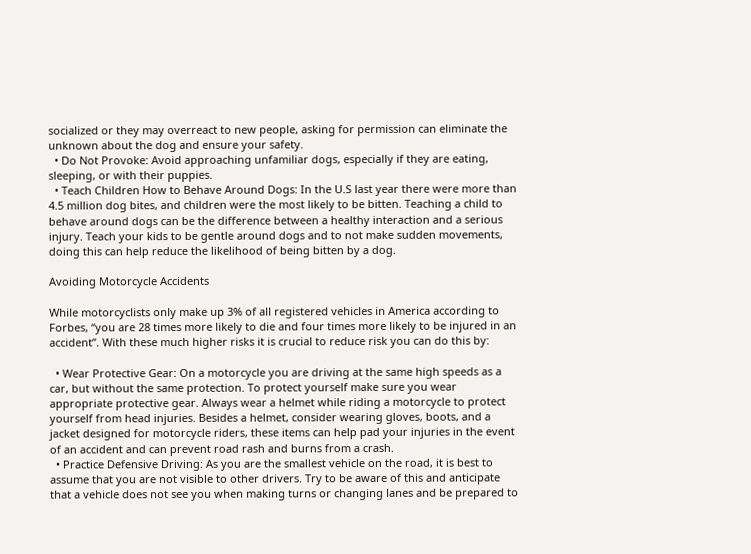socialized or they may overreact to new people, asking for permission can eliminate the unknown about the dog and ensure your safety.
  • Do Not Provoke: Avoid approaching unfamiliar dogs, especially if they are eating, sleeping, or with their puppies.
  • Teach Children How to Behave Around Dogs: In the U.S last year there were more than 4.5 million dog bites, and children were the most likely to be bitten. Teaching a child to behave around dogs can be the difference between a healthy interaction and a serious injury. Teach your kids to be gentle around dogs and to not make sudden movements, doing this can help reduce the likelihood of being bitten by a dog.

Avoiding Motorcycle Accidents

While motorcyclists only make up 3% of all registered vehicles in America according to Forbes, “you are 28 times more likely to die and four times more likely to be injured in an accident”. With these much higher risks it is crucial to reduce risk you can do this by:

  • Wear Protective Gear: On a motorcycle you are driving at the same high speeds as a car, but without the same protection. To protect yourself make sure you wear appropriate protective gear. Always wear a helmet while riding a motorcycle to protect yourself from head injuries. Besides a helmet, consider wearing gloves, boots, and a jacket designed for motorcycle riders, these items can help pad your injuries in the event of an accident and can prevent road rash and burns from a crash.
  • Practice Defensive Driving: As you are the smallest vehicle on the road, it is best to assume that you are not visible to other drivers. Try to be aware of this and anticipate that a vehicle does not see you when making turns or changing lanes and be prepared to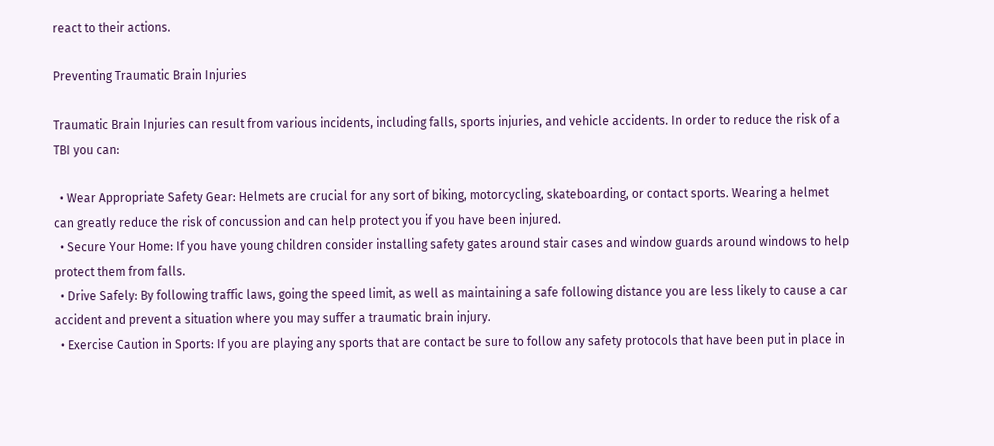react to their actions.

Preventing Traumatic Brain Injuries

Traumatic Brain Injuries can result from various incidents, including falls, sports injuries, and vehicle accidents. In order to reduce the risk of a TBI you can:

  • Wear Appropriate Safety Gear: Helmets are crucial for any sort of biking, motorcycling, skateboarding, or contact sports. Wearing a helmet can greatly reduce the risk of concussion and can help protect you if you have been injured.
  • Secure Your Home: If you have young children consider installing safety gates around stair cases and window guards around windows to help protect them from falls.
  • Drive Safely: By following traffic laws, going the speed limit, as well as maintaining a safe following distance you are less likely to cause a car accident and prevent a situation where you may suffer a traumatic brain injury.
  • Exercise Caution in Sports: If you are playing any sports that are contact be sure to follow any safety protocols that have been put in place in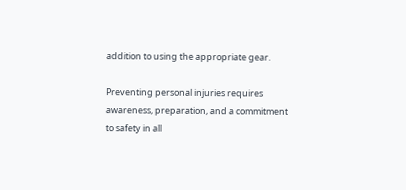addition to using the appropriate gear.

Preventing personal injuries requires awareness, preparation, and a commitment to safety in all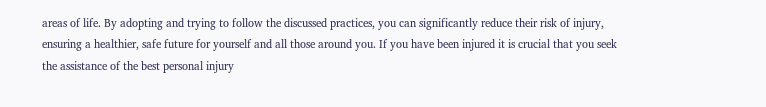areas of life. By adopting and trying to follow the discussed practices, you can significantly reduce their risk of injury, ensuring a healthier, safe future for yourself and all those around you. If you have been injured it is crucial that you seek the assistance of the best personal injury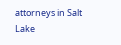attorneys in Salt Lake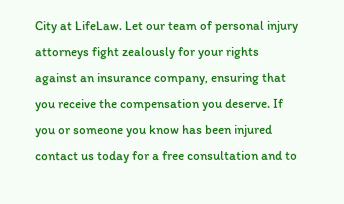City at LifeLaw. Let our team of personal injury attorneys fight zealously for your rights against an insurance company, ensuring that you receive the compensation you deserve. If you or someone you know has been injured contact us today for a free consultation and to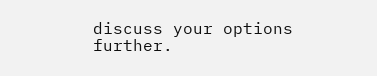discuss your options further.